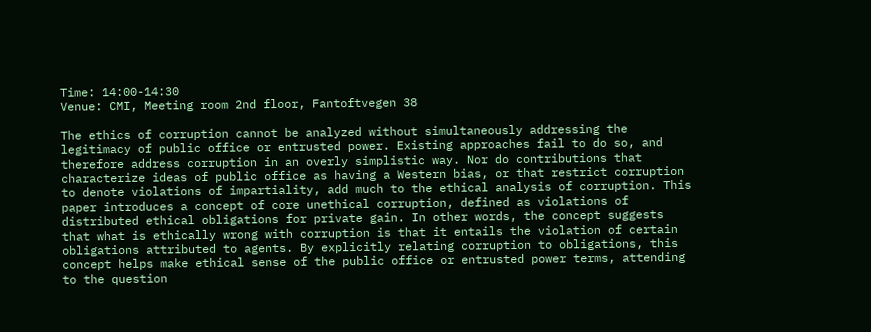Time: 14:00-14:30
Venue: CMI, Meeting room 2nd floor, Fantoftvegen 38

The ethics of corruption cannot be analyzed without simultaneously addressing the legitimacy of public office or entrusted power. Existing approaches fail to do so, and therefore address corruption in an overly simplistic way. Nor do contributions that characterize ideas of public office as having a Western bias, or that restrict corruption to denote violations of impartiality, add much to the ethical analysis of corruption. This paper introduces a concept of core unethical corruption, defined as violations of distributed ethical obligations for private gain. In other words, the concept suggests that what is ethically wrong with corruption is that it entails the violation of certain obligations attributed to agents. By explicitly relating corruption to obligations, this concept helps make ethical sense of the public office or entrusted power terms, attending to the question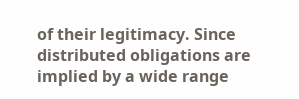of their legitimacy. Since distributed obligations are implied by a wide range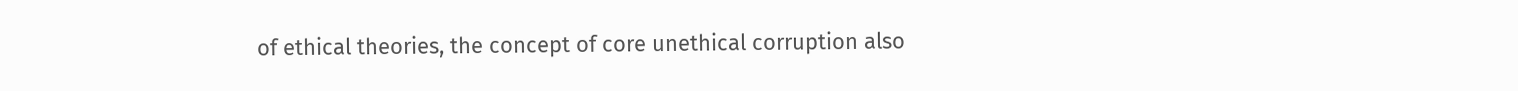of ethical theories, the concept of core unethical corruption also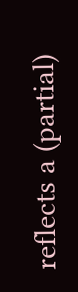reflects a (partial)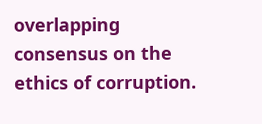overlapping consensus on the ethics of corruption.